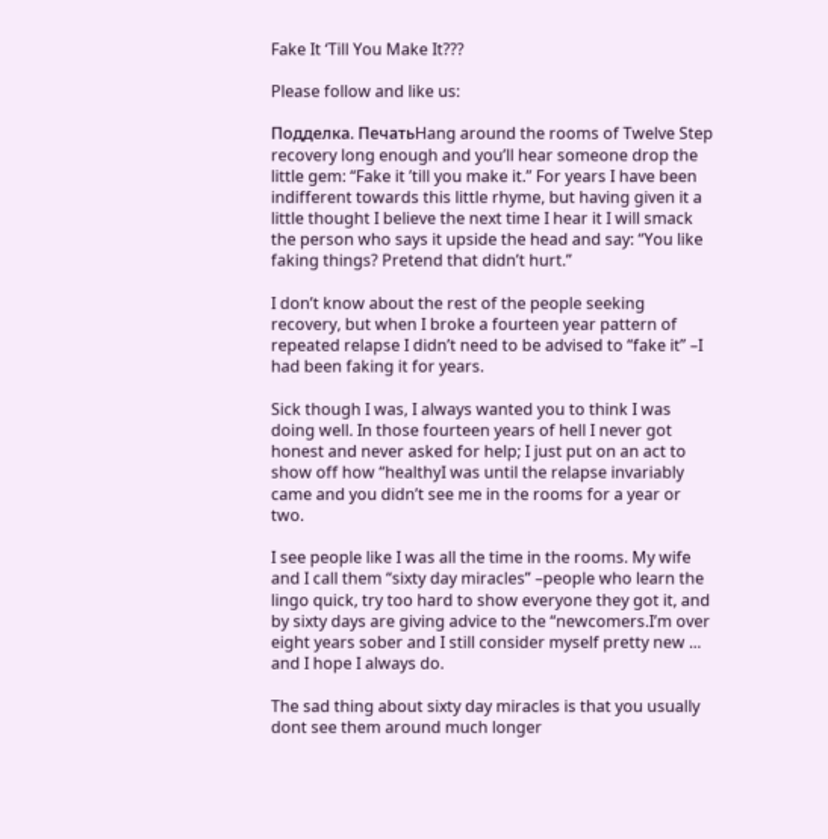Fake It ‘Till You Make It???

Please follow and like us:

Подделка. ПечатьHang around the rooms of Twelve Step recovery long enough and you’ll hear someone drop the little gem: “Fake it ’till you make it.” For years I have been indifferent towards this little rhyme, but having given it a little thought I believe the next time I hear it I will smack the person who says it upside the head and say: “You like faking things? Pretend that didn’t hurt.”

I don’t know about the rest of the people seeking recovery, but when I broke a fourteen year pattern of repeated relapse I didn’t need to be advised to “fake it” –I had been faking it for years.

Sick though I was, I always wanted you to think I was doing well. In those fourteen years of hell I never got honest and never asked for help; I just put on an act to show off how “healthyI was until the relapse invariably came and you didn’t see me in the rooms for a year or two.

I see people like I was all the time in the rooms. My wife and I call them “sixty day miracles” –people who learn the lingo quick, try too hard to show everyone they got it, and by sixty days are giving advice to the “newcomers.I’m over eight years sober and I still consider myself pretty new ... and I hope I always do.

The sad thing about sixty day miracles is that you usually dont see them around much longer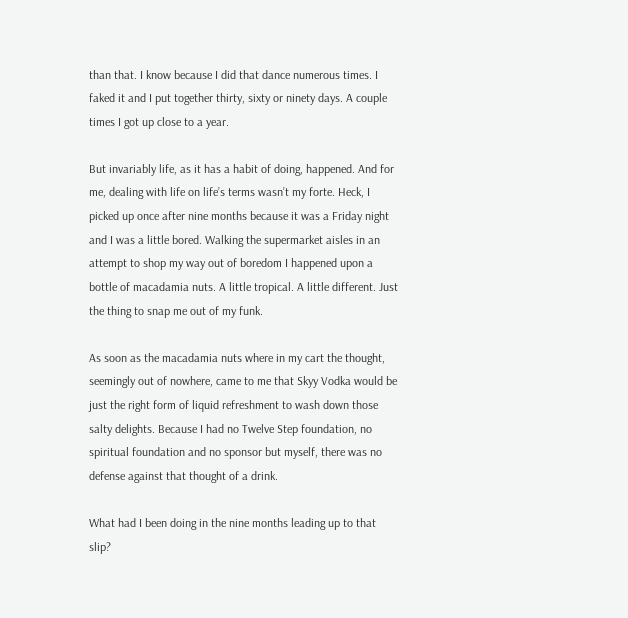than that. I know because I did that dance numerous times. I faked it and I put together thirty, sixty or ninety days. A couple times I got up close to a year.

But invariably life, as it has a habit of doing, happened. And for me, dealing with life on life’s terms wasn’t my forte. Heck, I picked up once after nine months because it was a Friday night and I was a little bored. Walking the supermarket aisles in an attempt to shop my way out of boredom I happened upon a bottle of macadamia nuts. A little tropical. A little different. Just the thing to snap me out of my funk.

As soon as the macadamia nuts where in my cart the thought, seemingly out of nowhere, came to me that Skyy Vodka would be just the right form of liquid refreshment to wash down those salty delights. Because I had no Twelve Step foundation, no spiritual foundation and no sponsor but myself, there was no defense against that thought of a drink.

What had I been doing in the nine months leading up to that slip?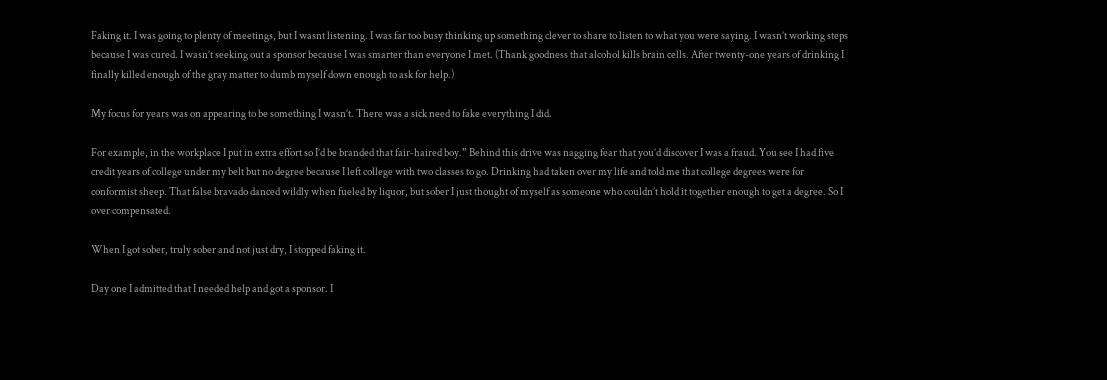Faking it. I was going to plenty of meetings, but I wasnt listening. I was far too busy thinking up something clever to share to listen to what you were saying. I wasn’t working steps because I was cured. I wasn’t seeking out a sponsor because I was smarter than everyone I met. (Thank goodness that alcohol kills brain cells. After twenty-one years of drinking I finally killed enough of the gray matter to dumb myself down enough to ask for help.)

My focus for years was on appearing to be something I wasn’t. There was a sick need to fake everything I did.

For example, in the workplace I put in extra effort so I’d be branded that fair-haired boy.” Behind this drive was nagging fear that you’d discover I was a fraud. You see I had five credit years of college under my belt but no degree because I left college with two classes to go. Drinking had taken over my life and told me that college degrees were for conformist sheep. That false bravado danced wildly when fueled by liquor, but sober I just thought of myself as someone who couldn’t hold it together enough to get a degree. So I over compensated.

When I got sober, truly sober and not just dry, I stopped faking it.

Day one I admitted that I needed help and got a sponsor. I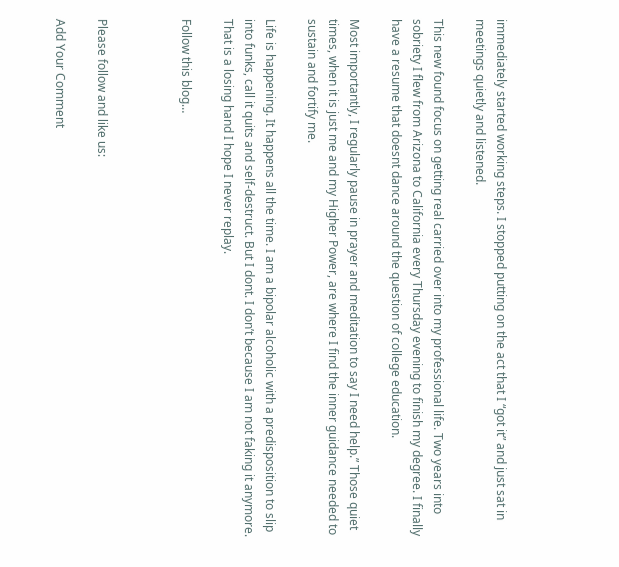immediately started working steps. I stopped putting on the act that I “got it” and just sat in meetings quietly and listened.

This new found focus on getting real carried over into my professional life. Two years into sobriety I flew from Arizona to California every Thursday evening to finish my degree. I finally have a resume that doesnt dance around the question of college education.

Most importantly, I regularly pause in prayer and meditation to say I need help.” Those quiet times, when it is just me and my Higher Power, are where I find the inner guidance needed to sustain and fortify me.

Life is happening. It happens all the time. I am a bipolar alcoholic with a predisposition to slip into funks, call it quits and self-destruct. But I dont. I don’t because I am not faking it anymore. That is a losing hand I hope I never replay.

Follow this blog…



Please follow and like us:

Add Your Comment